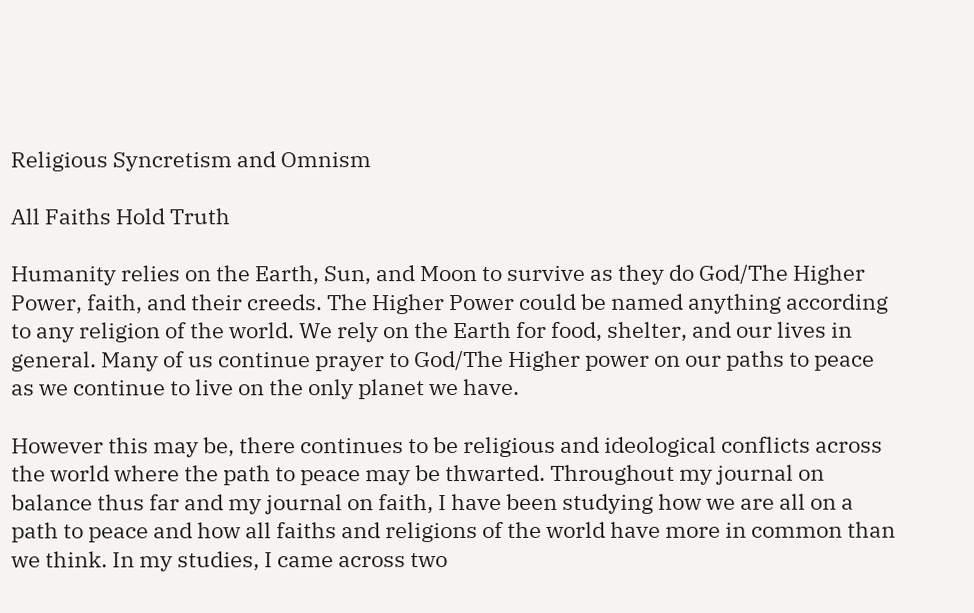Religious Syncretism and Omnism

All Faiths Hold Truth

Humanity relies on the Earth, Sun, and Moon to survive as they do God/The Higher Power, faith, and their creeds. The Higher Power could be named anything according to any religion of the world. We rely on the Earth for food, shelter, and our lives in general. Many of us continue prayer to God/The Higher power on our paths to peace as we continue to live on the only planet we have.

However this may be, there continues to be religious and ideological conflicts across the world where the path to peace may be thwarted. Throughout my journal on balance thus far and my journal on faith, I have been studying how we are all on a path to peace and how all faiths and religions of the world have more in common than we think. In my studies, I came across two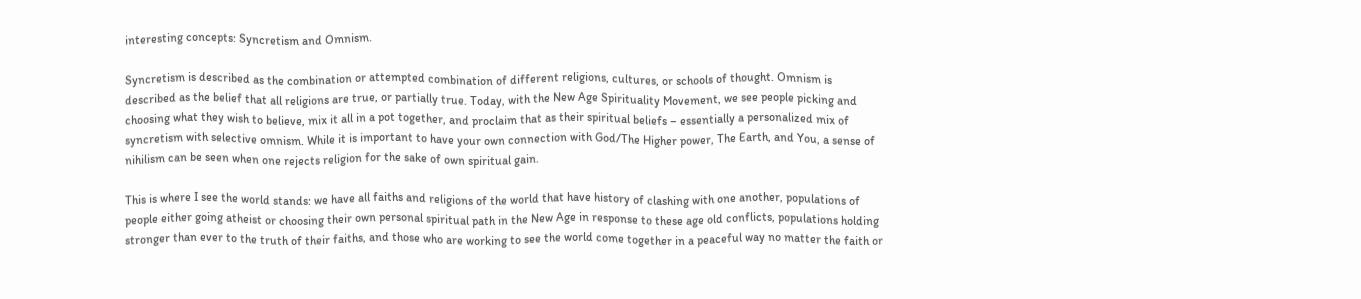interesting concepts: Syncretism and Omnism.

Syncretism is described as the combination or attempted combination of different religions, cultures, or schools of thought. Omnism is described as the belief that all religions are true, or partially true. Today, with the New Age Spirituality Movement, we see people picking and choosing what they wish to believe, mix it all in a pot together, and proclaim that as their spiritual beliefs – essentially a personalized mix of syncretism with selective omnism. While it is important to have your own connection with God/The Higher power, The Earth, and You, a sense of nihilism can be seen when one rejects religion for the sake of own spiritual gain.

This is where I see the world stands: we have all faiths and religions of the world that have history of clashing with one another, populations of people either going atheist or choosing their own personal spiritual path in the New Age in response to these age old conflicts, populations holding stronger than ever to the truth of their faiths, and those who are working to see the world come together in a peaceful way no matter the faith or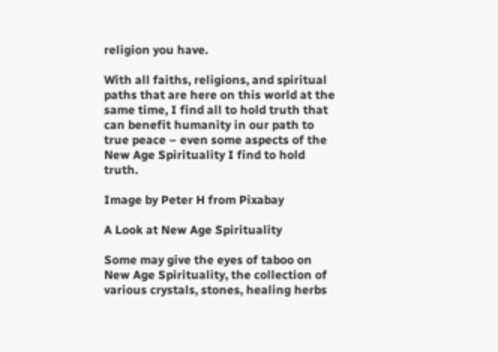religion you have.

With all faiths, religions, and spiritual paths that are here on this world at the same time, I find all to hold truth that can benefit humanity in our path to true peace – even some aspects of the New Age Spirituality I find to hold truth.

Image by Peter H from Pixabay

A Look at New Age Spirituality

Some may give the eyes of taboo on New Age Spirituality, the collection of various crystals, stones, healing herbs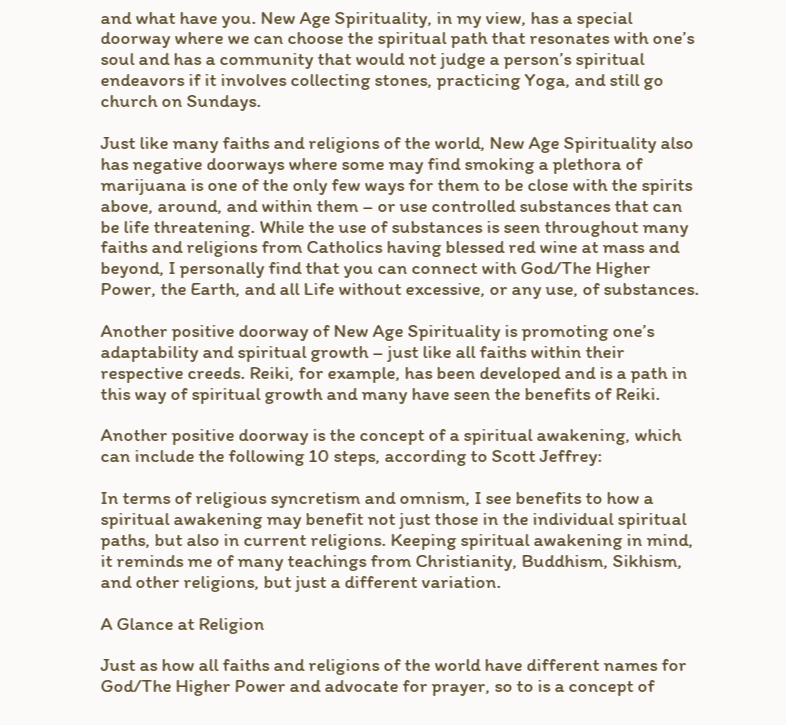and what have you. New Age Spirituality, in my view, has a special doorway where we can choose the spiritual path that resonates with one’s soul and has a community that would not judge a person’s spiritual endeavors if it involves collecting stones, practicing Yoga, and still go church on Sundays.

Just like many faiths and religions of the world, New Age Spirituality also has negative doorways where some may find smoking a plethora of marijuana is one of the only few ways for them to be close with the spirits above, around, and within them – or use controlled substances that can be life threatening. While the use of substances is seen throughout many faiths and religions from Catholics having blessed red wine at mass and beyond, I personally find that you can connect with God/The Higher Power, the Earth, and all Life without excessive, or any use, of substances.

Another positive doorway of New Age Spirituality is promoting one’s adaptability and spiritual growth – just like all faiths within their respective creeds. Reiki, for example, has been developed and is a path in this way of spiritual growth and many have seen the benefits of Reiki.

Another positive doorway is the concept of a spiritual awakening, which can include the following 10 steps, according to Scott Jeffrey:

In terms of religious syncretism and omnism, I see benefits to how a spiritual awakening may benefit not just those in the individual spiritual paths, but also in current religions. Keeping spiritual awakening in mind, it reminds me of many teachings from Christianity, Buddhism, Sikhism, and other religions, but just a different variation.

A Glance at Religion

Just as how all faiths and religions of the world have different names for God/The Higher Power and advocate for prayer, so to is a concept of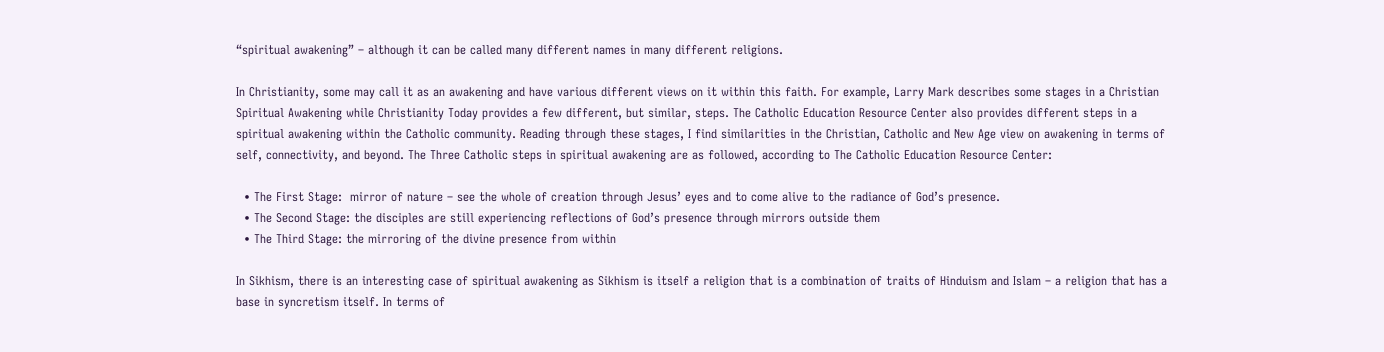“spiritual awakening” – although it can be called many different names in many different religions.

In Christianity, some may call it as an awakening and have various different views on it within this faith. For example, Larry Mark describes some stages in a Christian Spiritual Awakening while Christianity Today provides a few different, but similar, steps. The Catholic Education Resource Center also provides different steps in a spiritual awakening within the Catholic community. Reading through these stages, I find similarities in the Christian, Catholic and New Age view on awakening in terms of self, connectivity, and beyond. The Three Catholic steps in spiritual awakening are as followed, according to The Catholic Education Resource Center:

  • The First Stage:  mirror of nature – see the whole of creation through Jesus’ eyes and to come alive to the radiance of God’s presence.
  • The Second Stage: the disciples are still experiencing reflections of God’s presence through mirrors outside them
  • The Third Stage: the mirroring of the divine presence from within

In Sikhism, there is an interesting case of spiritual awakening as Sikhism is itself a religion that is a combination of traits of Hinduism and Islam – a religion that has a base in syncretism itself. In terms of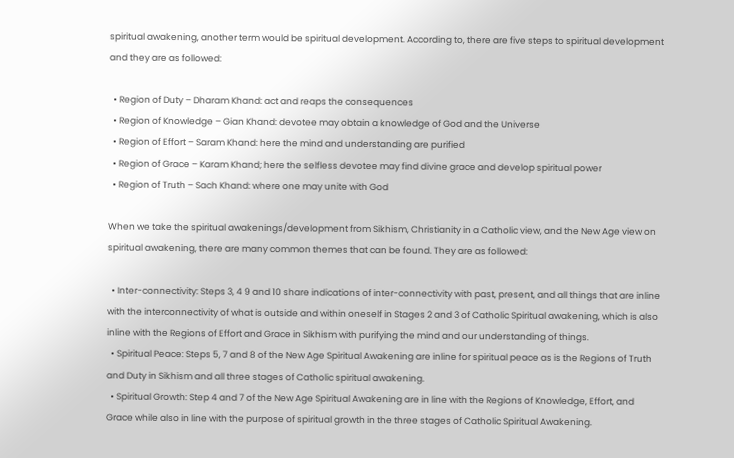spiritual awakening, another term would be spiritual development. According to, there are five steps to spiritual development and they are as followed:

  • Region of Duty – Dharam Khand: act and reaps the consequences
  • Region of Knowledge – Gian Khand: devotee may obtain a knowledge of God and the Universe
  • Region of Effort – Saram Khand: here the mind and understanding are purified
  • Region of Grace – Karam Khand; here the selfless devotee may find divine grace and develop spiritual power
  • Region of Truth – Sach Khand: where one may unite with God

When we take the spiritual awakenings/development from Sikhism, Christianity in a Catholic view, and the New Age view on spiritual awakening, there are many common themes that can be found. They are as followed:

  • Inter-connectivity: Steps 3, 4 9 and 10 share indications of inter-connectivity with past, present, and all things that are inline with the interconnectivity of what is outside and within oneself in Stages 2 and 3 of Catholic Spiritual awakening, which is also inline with the Regions of Effort and Grace in Sikhism with purifying the mind and our understanding of things.
  • Spiritual Peace: Steps 5, 7 and 8 of the New Age Spiritual Awakening are inline for spiritual peace as is the Regions of Truth and Duty in Sikhism and all three stages of Catholic spiritual awakening.
  • Spiritual Growth: Step 4 and 7 of the New Age Spiritual Awakening are in line with the Regions of Knowledge, Effort, and Grace while also in line with the purpose of spiritual growth in the three stages of Catholic Spiritual Awakening.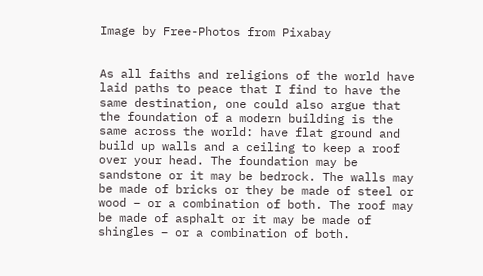Image by Free-Photos from Pixabay


As all faiths and religions of the world have laid paths to peace that I find to have the same destination, one could also argue that the foundation of a modern building is the same across the world: have flat ground and build up walls and a ceiling to keep a roof over your head. The foundation may be sandstone or it may be bedrock. The walls may be made of bricks or they be made of steel or wood – or a combination of both. The roof may be made of asphalt or it may be made of shingles – or a combination of both.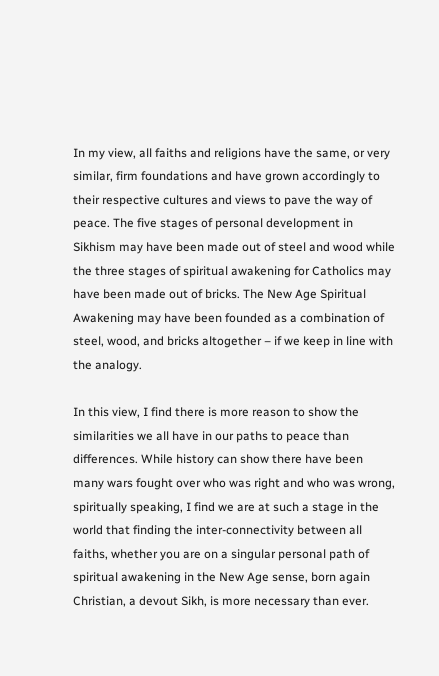In my view, all faiths and religions have the same, or very similar, firm foundations and have grown accordingly to their respective cultures and views to pave the way of peace. The five stages of personal development in Sikhism may have been made out of steel and wood while the three stages of spiritual awakening for Catholics may have been made out of bricks. The New Age Spiritual Awakening may have been founded as a combination of steel, wood, and bricks altogether – if we keep in line with the analogy.

In this view, I find there is more reason to show the similarities we all have in our paths to peace than differences. While history can show there have been many wars fought over who was right and who was wrong, spiritually speaking, I find we are at such a stage in the world that finding the inter-connectivity between all faiths, whether you are on a singular personal path of spiritual awakening in the New Age sense, born again Christian, a devout Sikh, is more necessary than ever.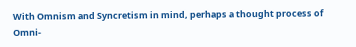With Omnism and Syncretism in mind, perhaps a thought process of Omni-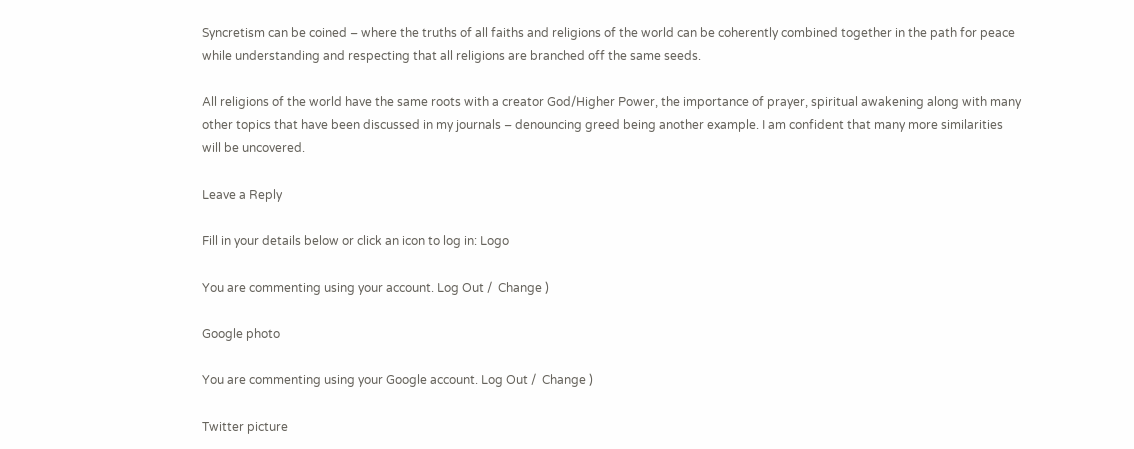Syncretism can be coined – where the truths of all faiths and religions of the world can be coherently combined together in the path for peace while understanding and respecting that all religions are branched off the same seeds.

All religions of the world have the same roots with a creator God/Higher Power, the importance of prayer, spiritual awakening along with many other topics that have been discussed in my journals – denouncing greed being another example. I am confident that many more similarities will be uncovered.

Leave a Reply

Fill in your details below or click an icon to log in: Logo

You are commenting using your account. Log Out /  Change )

Google photo

You are commenting using your Google account. Log Out /  Change )

Twitter picture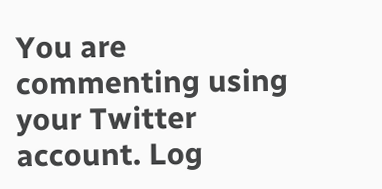You are commenting using your Twitter account. Log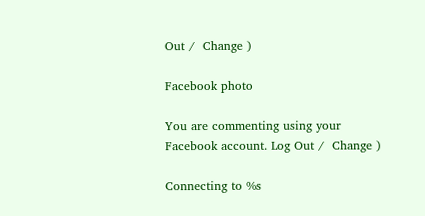Out /  Change )

Facebook photo

You are commenting using your Facebook account. Log Out /  Change )

Connecting to %s